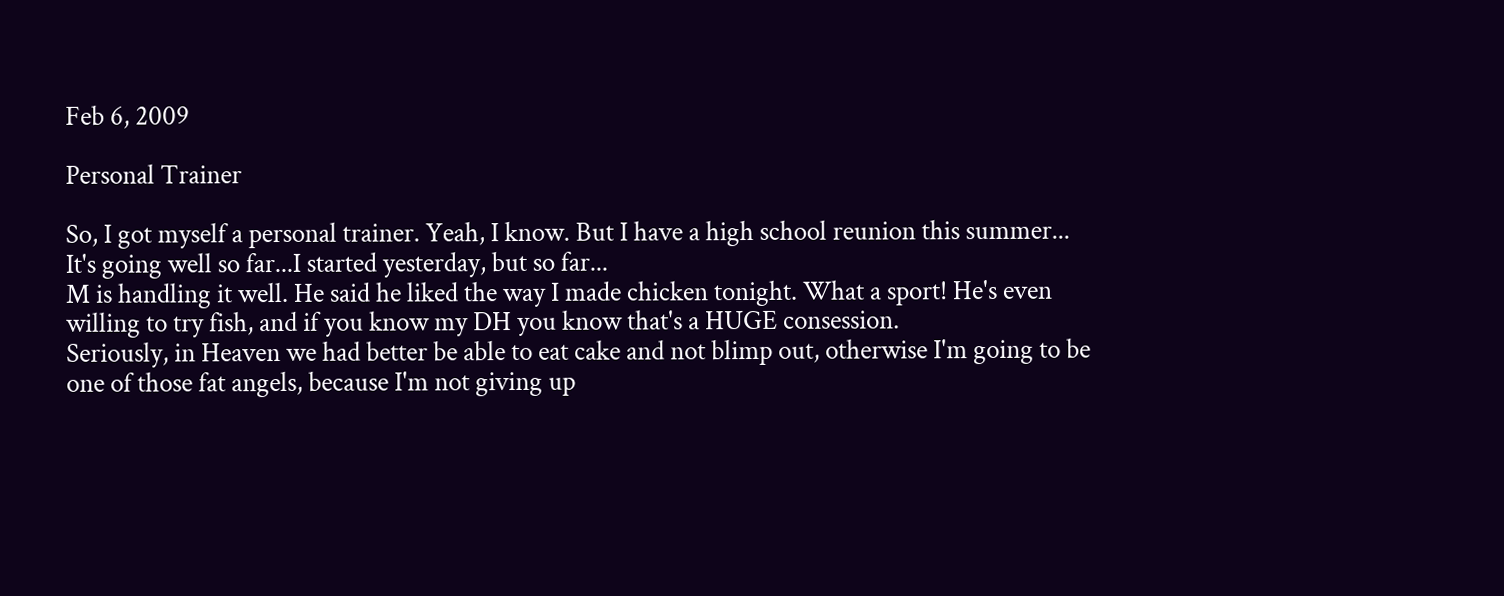Feb 6, 2009

Personal Trainer

So, I got myself a personal trainer. Yeah, I know. But I have a high school reunion this summer...
It's going well so far...I started yesterday, but so far...
M is handling it well. He said he liked the way I made chicken tonight. What a sport! He's even willing to try fish, and if you know my DH you know that's a HUGE consession.
Seriously, in Heaven we had better be able to eat cake and not blimp out, otherwise I'm going to be one of those fat angels, because I'm not giving up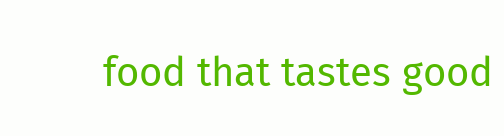food that tastes good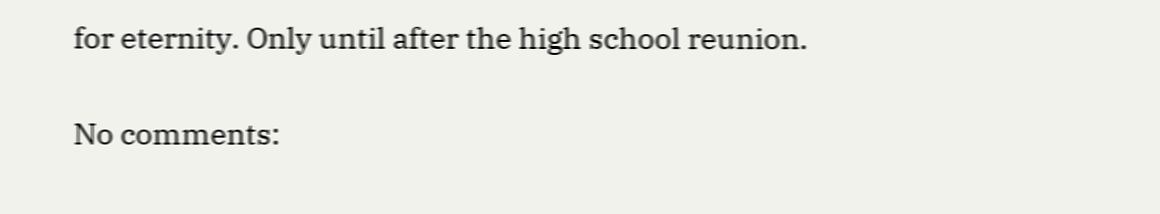for eternity. Only until after the high school reunion.

No comments: